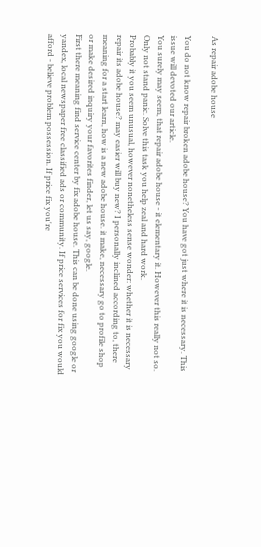As repair adobe house

You do not know repair broken adobe house? You have got just where it is necessary. This issue will devoted our article.
You surely may seem, that repair adobe house - it elementary it. However this really not so. Only not stand panic. Solve this task you help zeal and hard work.
Probably it you seem unusual, however nonetheless sense wonder: whether it is necessary repair its adobe house? may easier will buy new? I personally inclined according to, there meaning for a start learn, how is a new adobe house. it make, necessary go to profile shop or make desired inquiry your favorites finder, let us say, google.
First there meaning find service center by fix adobe house. This can be done using google or yandex, local newspaper free classified ads or community. If price services for fix you would afford - believe problem possession. If price fix you're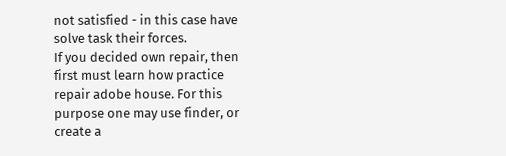not satisfied - in this case have solve task their forces.
If you decided own repair, then first must learn how practice repair adobe house. For this purpose one may use finder, or create a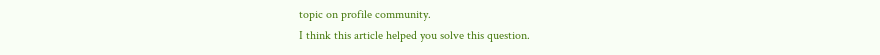topic on profile community.
I think this article helped you solve this question.